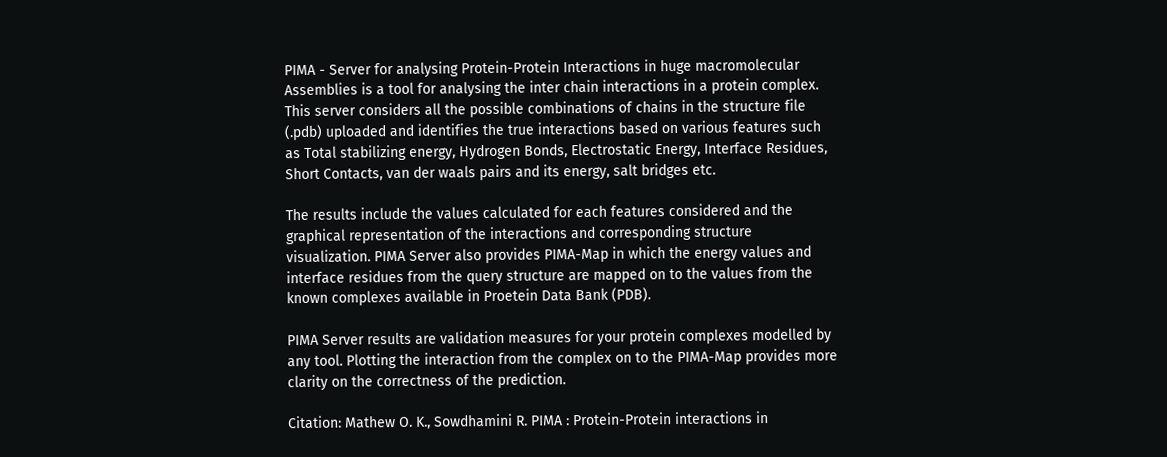PIMA - Server for analysing Protein-Protein Interactions in huge macromolecular Assemblies is a tool for analysing the inter chain interactions in a protein complex. This server considers all the possible combinations of chains in the structure file (.pdb) uploaded and identifies the true interactions based on various features such as Total stabilizing energy, Hydrogen Bonds, Electrostatic Energy, Interface Residues, Short Contacts, van der waals pairs and its energy, salt bridges etc.

The results include the values calculated for each features considered and the graphical representation of the interactions and corresponding structure visualization. PIMA Server also provides PIMA-Map in which the energy values and interface residues from the query structure are mapped on to the values from the known complexes available in Proetein Data Bank (PDB).

PIMA Server results are validation measures for your protein complexes modelled by any tool. Plotting the interaction from the complex on to the PIMA-Map provides more clarity on the correctness of the prediction.

Citation: Mathew O. K., Sowdhamini R. PIMA : Protein-Protein interactions in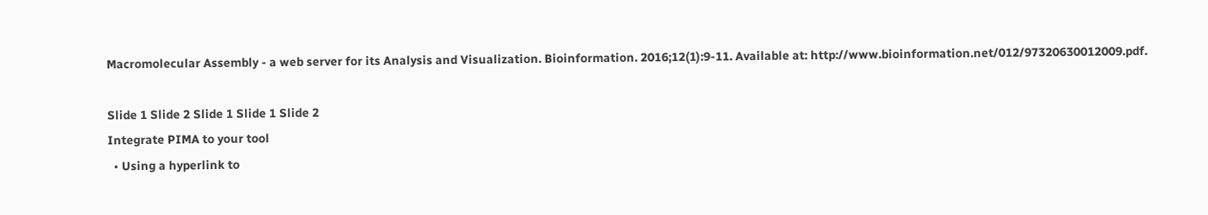Macromolecular Assembly - a web server for its Analysis and Visualization. Bioinformation. 2016;12(1):9-11. Available at: http://www.bioinformation.net/012/97320630012009.pdf.

Slide 1 Slide 2 Slide 1 Slide 1 Slide 2
Integrate PIMA to your tool
  • Using a hyperlink to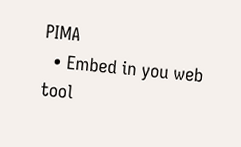PIMA
  • Embed in you web tool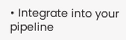• Integrate into your pipeline